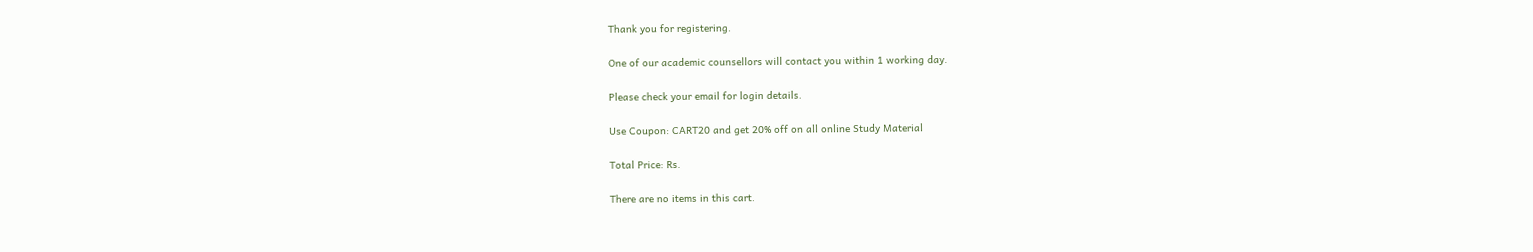Thank you for registering.

One of our academic counsellors will contact you within 1 working day.

Please check your email for login details.

Use Coupon: CART20 and get 20% off on all online Study Material

Total Price: Rs.

There are no items in this cart.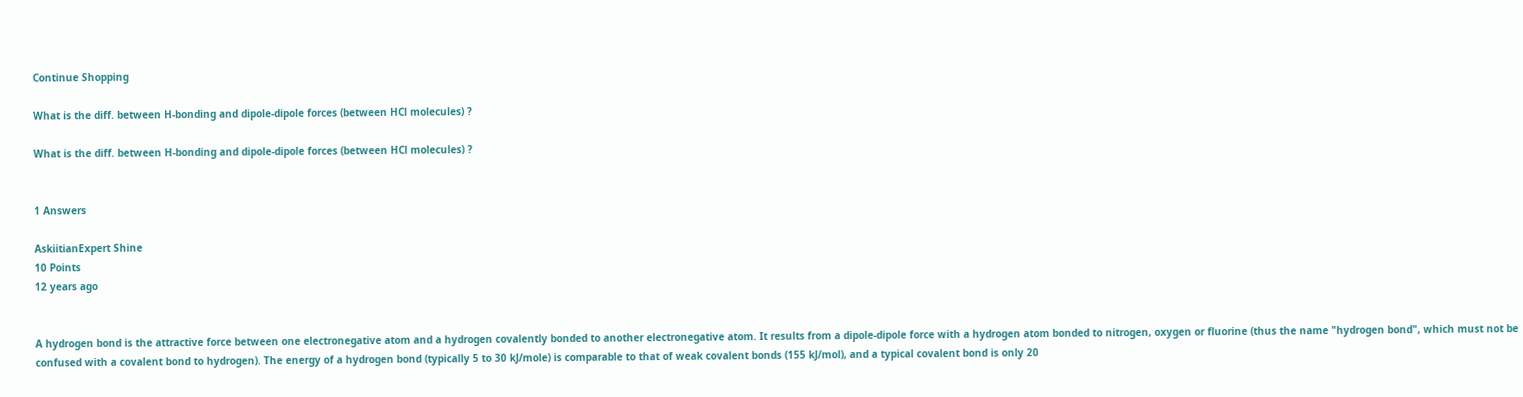Continue Shopping

What is the diff. between H-bonding and dipole-dipole forces (between HCl molecules) ?

What is the diff. between H-bonding and dipole-dipole forces (between HCl molecules) ?


1 Answers

AskiitianExpert Shine
10 Points
12 years ago


A hydrogen bond is the attractive force between one electronegative atom and a hydrogen covalently bonded to another electronegative atom. It results from a dipole-dipole force with a hydrogen atom bonded to nitrogen, oxygen or fluorine (thus the name "hydrogen bond", which must not be confused with a covalent bond to hydrogen). The energy of a hydrogen bond (typically 5 to 30 kJ/mole) is comparable to that of weak covalent bonds (155 kJ/mol), and a typical covalent bond is only 20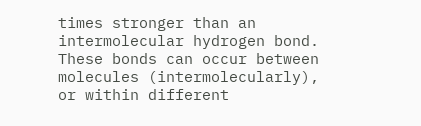times stronger than an intermolecular hydrogen bond. These bonds can occur between molecules (intermolecularly), or within different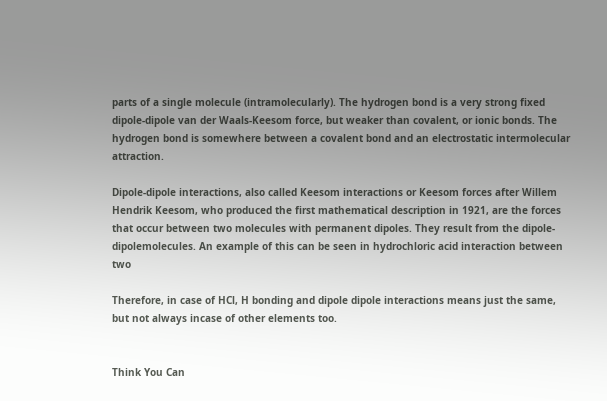parts of a single molecule (intramolecularly). The hydrogen bond is a very strong fixed dipole-dipole van der Waals-Keesom force, but weaker than covalent, or ionic bonds. The hydrogen bond is somewhere between a covalent bond and an electrostatic intermolecular attraction.

Dipole-dipole interactions, also called Keesom interactions or Keesom forces after Willem Hendrik Keesom, who produced the first mathematical description in 1921, are the forces that occur between two molecules with permanent dipoles. They result from the dipole-dipolemolecules. An example of this can be seen in hydrochloric acid interaction between two

Therefore, in case of HCl, H bonding and dipole dipole interactions means just the same, but not always incase of other elements too.


Think You Can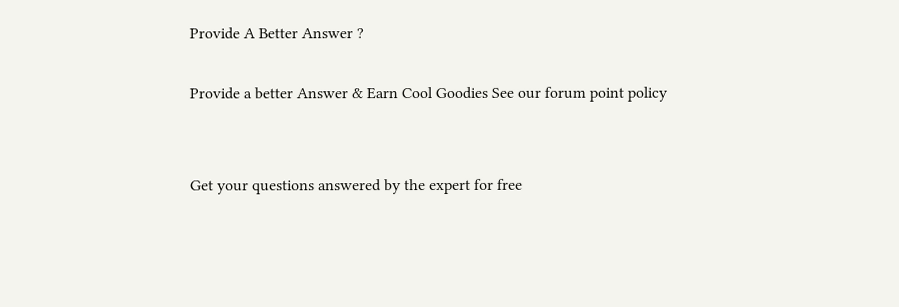Provide A Better Answer ?

Provide a better Answer & Earn Cool Goodies See our forum point policy


Get your questions answered by the expert for free